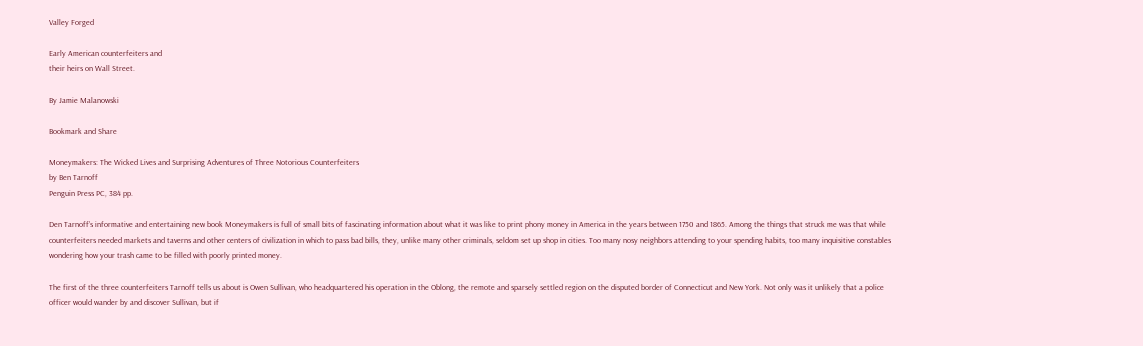Valley Forged

Early American counterfeiters and
their heirs on Wall Street.

By Jamie Malanowski

Bookmark and Share

Moneymakers: The Wicked Lives and Surprising Adventures of Three Notorious Counterfeiters
by Ben Tarnoff
Penguin Press PC, 384 pp.

Den Tarnoff’s informative and entertaining new book Moneymakers is full of small bits of fascinating information about what it was like to print phony money in America in the years between 1750 and 1865. Among the things that struck me was that while counterfeiters needed markets and taverns and other centers of civilization in which to pass bad bills, they, unlike many other criminals, seldom set up shop in cities. Too many nosy neighbors attending to your spending habits, too many inquisitive constables wondering how your trash came to be filled with poorly printed money.

The first of the three counterfeiters Tarnoff tells us about is Owen Sullivan, who headquartered his operation in the Oblong, the remote and sparsely settled region on the disputed border of Connecticut and New York. Not only was it unlikely that a police officer would wander by and discover Sullivan, but if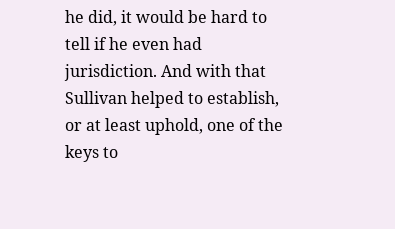he did, it would be hard to tell if he even had jurisdiction. And with that Sullivan helped to establish, or at least uphold, one of the keys to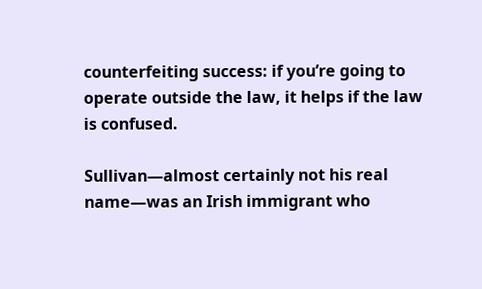counterfeiting success: if you’re going to operate outside the law, it helps if the law is confused.

Sullivan—almost certainly not his real name—was an Irish immigrant who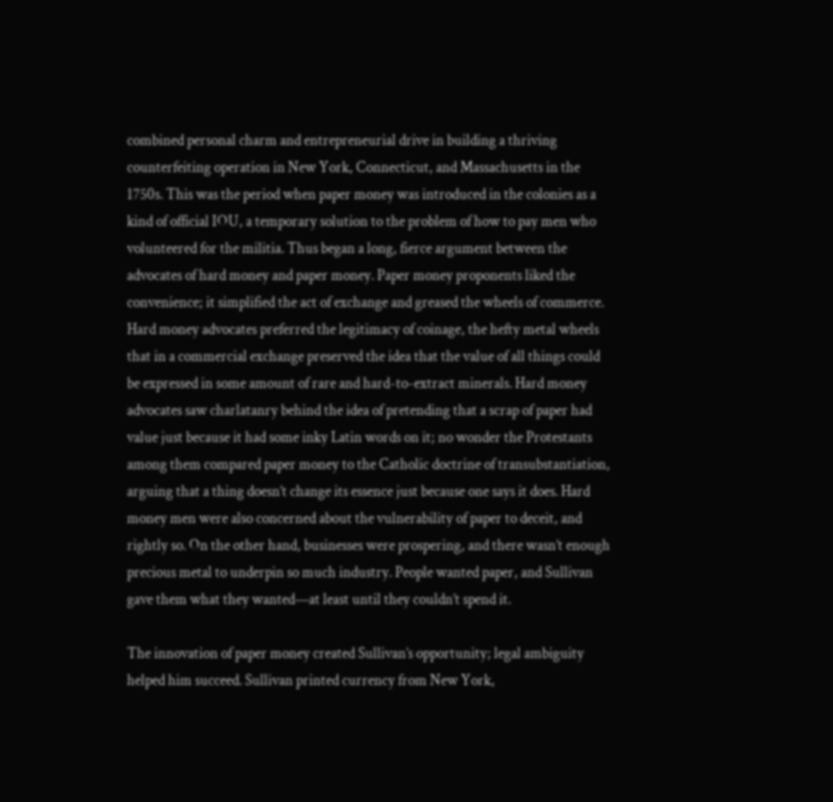combined personal charm and entrepreneurial drive in building a thriving counterfeiting operation in New York, Connecticut, and Massachusetts in the 1750s. This was the period when paper money was introduced in the colonies as a kind of official IOU, a temporary solution to the problem of how to pay men who volunteered for the militia. Thus began a long, fierce argument between the advocates of hard money and paper money. Paper money proponents liked the convenience; it simplified the act of exchange and greased the wheels of commerce. Hard money advocates preferred the legitimacy of coinage, the hefty metal wheels that in a commercial exchange preserved the idea that the value of all things could be expressed in some amount of rare and hard-to-extract minerals. Hard money advocates saw charlatanry behind the idea of pretending that a scrap of paper had value just because it had some inky Latin words on it; no wonder the Protestants among them compared paper money to the Catholic doctrine of transubstantiation, arguing that a thing doesn’t change its essence just because one says it does. Hard money men were also concerned about the vulnerability of paper to deceit, and rightly so. On the other hand, businesses were prospering, and there wasn’t enough precious metal to underpin so much industry. People wanted paper, and Sullivan gave them what they wanted—at least until they couldn’t spend it.

The innovation of paper money created Sullivan’s opportunity; legal ambiguity helped him succeed. Sullivan printed currency from New York,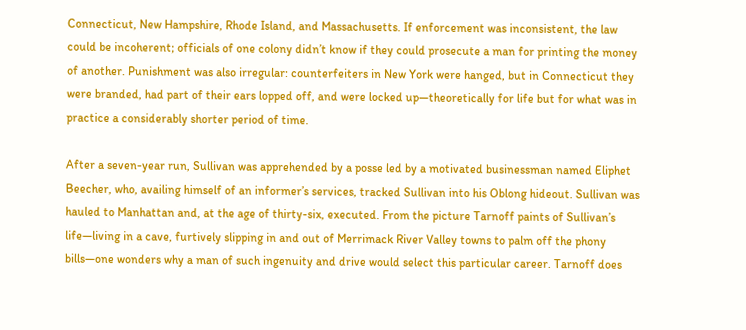Connecticut, New Hampshire, Rhode Island, and Massachusetts. If enforcement was inconsistent, the law could be incoherent; officials of one colony didn’t know if they could prosecute a man for printing the money of another. Punishment was also irregular: counterfeiters in New York were hanged, but in Connecticut they were branded, had part of their ears lopped off, and were locked up—theoretically for life but for what was in practice a considerably shorter period of time.

After a seven-year run, Sullivan was apprehended by a posse led by a motivated businessman named Eliphet Beecher, who, availing himself of an informer’s services, tracked Sullivan into his Oblong hideout. Sullivan was hauled to Manhattan and, at the age of thirty-six, executed. From the picture Tarnoff paints of Sullivan’s life—living in a cave, furtively slipping in and out of Merrimack River Valley towns to palm off the phony bills—one wonders why a man of such ingenuity and drive would select this particular career. Tarnoff does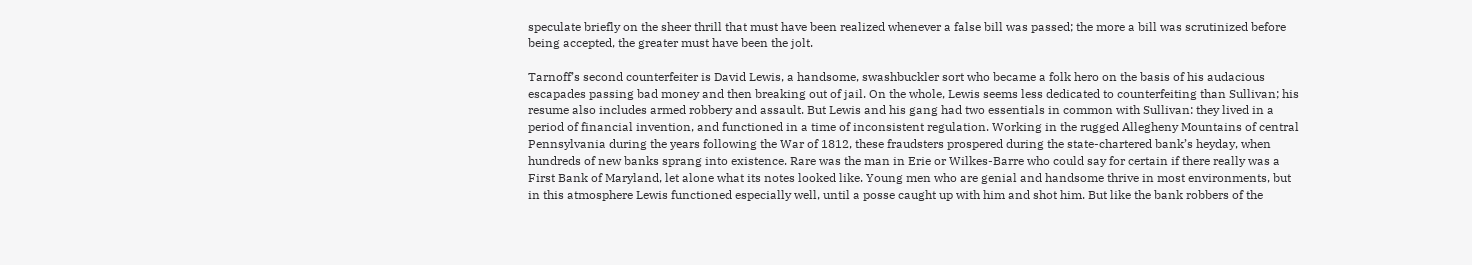speculate briefly on the sheer thrill that must have been realized whenever a false bill was passed; the more a bill was scrutinized before being accepted, the greater must have been the jolt.

Tarnoff’s second counterfeiter is David Lewis, a handsome, swashbuckler sort who became a folk hero on the basis of his audacious escapades passing bad money and then breaking out of jail. On the whole, Lewis seems less dedicated to counterfeiting than Sullivan; his resume also includes armed robbery and assault. But Lewis and his gang had two essentials in common with Sullivan: they lived in a period of financial invention, and functioned in a time of inconsistent regulation. Working in the rugged Allegheny Mountains of central Pennsylvania during the years following the War of 1812, these fraudsters prospered during the state-chartered bank’s heyday, when hundreds of new banks sprang into existence. Rare was the man in Erie or Wilkes-Barre who could say for certain if there really was a First Bank of Maryland, let alone what its notes looked like. Young men who are genial and handsome thrive in most environments, but in this atmosphere Lewis functioned especially well, until a posse caught up with him and shot him. But like the bank robbers of the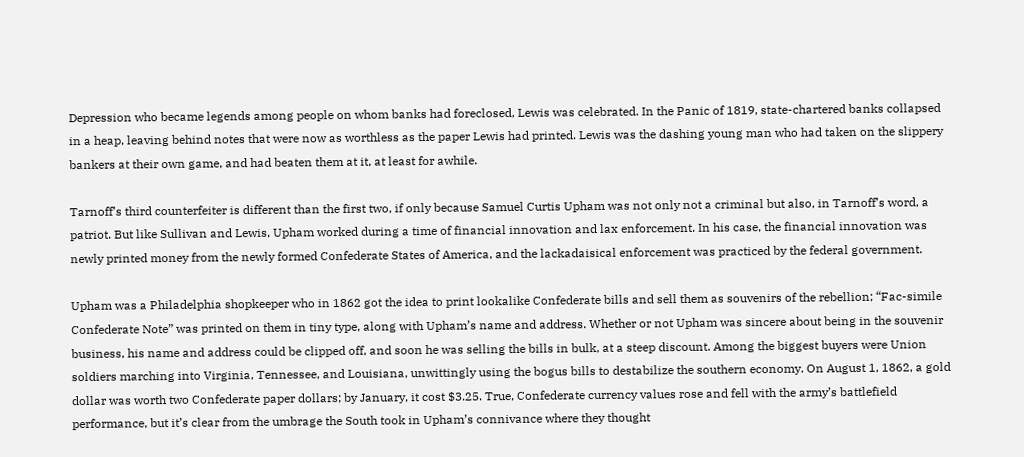Depression who became legends among people on whom banks had foreclosed, Lewis was celebrated. In the Panic of 1819, state-chartered banks collapsed in a heap, leaving behind notes that were now as worthless as the paper Lewis had printed. Lewis was the dashing young man who had taken on the slippery bankers at their own game, and had beaten them at it, at least for awhile.

Tarnoff’s third counterfeiter is different than the first two, if only because Samuel Curtis Upham was not only not a criminal but also, in Tarnoff’s word, a patriot. But like Sullivan and Lewis, Upham worked during a time of financial innovation and lax enforcement. In his case, the financial innovation was newly printed money from the newly formed Confederate States of America, and the lackadaisical enforcement was practiced by the federal government.

Upham was a Philadelphia shopkeeper who in 1862 got the idea to print lookalike Confederate bills and sell them as souvenirs of the rebellion; “Fac-simile Confederate Note” was printed on them in tiny type, along with Upham’s name and address. Whether or not Upham was sincere about being in the souvenir business, his name and address could be clipped off, and soon he was selling the bills in bulk, at a steep discount. Among the biggest buyers were Union soldiers marching into Virginia, Tennessee, and Louisiana, unwittingly using the bogus bills to destabilize the southern economy. On August 1, 1862, a gold dollar was worth two Confederate paper dollars; by January, it cost $3.25. True, Confederate currency values rose and fell with the army’s battlefield performance, but it’s clear from the umbrage the South took in Upham’s connivance where they thought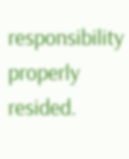responsibility properly resided.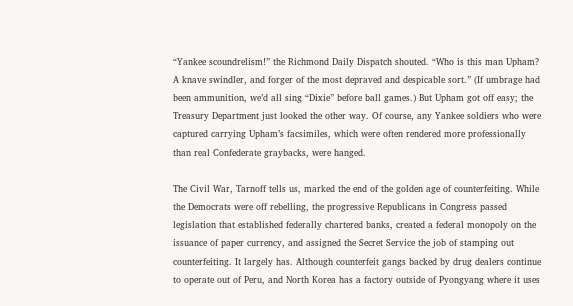“Yankee scoundrelism!” the Richmond Daily Dispatch shouted. “Who is this man Upham? A knave swindler, and forger of the most depraved and despicable sort.” (If umbrage had been ammunition, we’d all sing “Dixie” before ball games.) But Upham got off easy; the Treasury Department just looked the other way. Of course, any Yankee soldiers who were captured carrying Upham’s facsimiles, which were often rendered more professionally than real Confederate graybacks, were hanged.

The Civil War, Tarnoff tells us, marked the end of the golden age of counterfeiting. While the Democrats were off rebelling, the progressive Republicans in Congress passed legislation that established federally chartered banks, created a federal monopoly on the issuance of paper currency, and assigned the Secret Service the job of stamping out counterfeiting. It largely has. Although counterfeit gangs backed by drug dealers continue to operate out of Peru, and North Korea has a factory outside of Pyongyang where it uses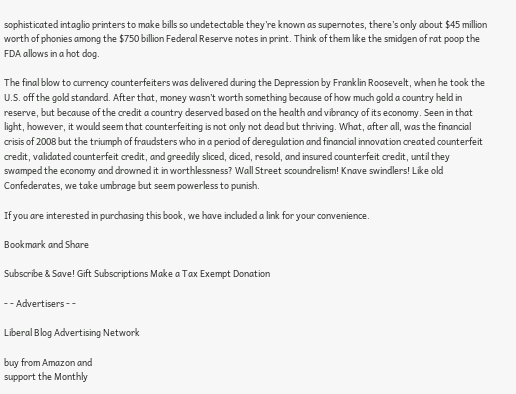sophisticated intaglio printers to make bills so undetectable they’re known as supernotes, there’s only about $45 million worth of phonies among the $750 billion Federal Reserve notes in print. Think of them like the smidgen of rat poop the FDA allows in a hot dog.

The final blow to currency counterfeiters was delivered during the Depression by Franklin Roosevelt, when he took the U.S. off the gold standard. After that, money wasn’t worth something because of how much gold a country held in reserve, but because of the credit a country deserved based on the health and vibrancy of its economy. Seen in that light, however, it would seem that counterfeiting is not only not dead but thriving. What, after all, was the financial crisis of 2008 but the triumph of fraudsters who in a period of deregulation and financial innovation created counterfeit credit, validated counterfeit credit, and greedily sliced, diced, resold, and insured counterfeit credit, until they swamped the economy and drowned it in worthlessness? Wall Street scoundrelism! Knave swindlers! Like old Confederates, we take umbrage but seem powerless to punish.

If you are interested in purchasing this book, we have included a link for your convenience.

Bookmark and Share

Subscribe & Save! Gift Subscriptions Make a Tax Exempt Donation

- - Advertisers - -

Liberal Blog Advertising Network

buy from Amazon and
support the Monthly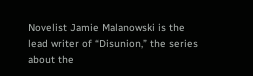Novelist Jamie Malanowski is the lead writer of “Disunion,” the series about the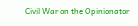Civil War on the Opinionator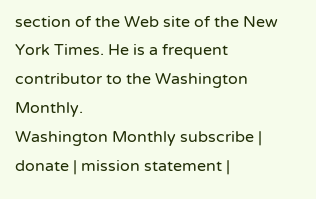section of the Web site of the New York Times. He is a frequent contributor to the Washington Monthly.
Washington Monthly subscribe | donate | mission statement |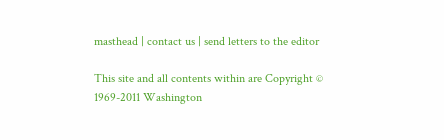masthead | contact us | send letters to the editor

This site and all contents within are Copyright © 1969-2011 Washington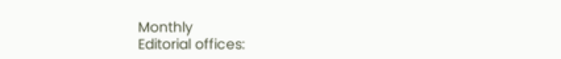Monthly
Editorial offices: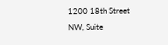1200 18th Street NW, Suite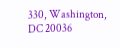330, Washington, DC 20036